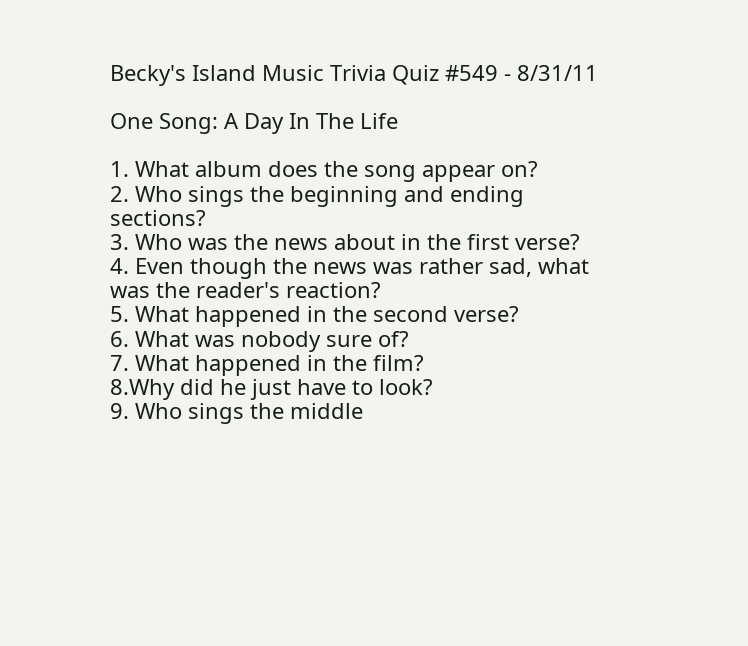Becky's Island Music Trivia Quiz #549 - 8/31/11

One Song: A Day In The Life

1. What album does the song appear on?
2. Who sings the beginning and ending sections?
3. Who was the news about in the first verse?
4. Even though the news was rather sad, what was the reader's reaction?
5. What happened in the second verse?
6. What was nobody sure of?
7. What happened in the film?
8.Why did he just have to look?
9. Who sings the middle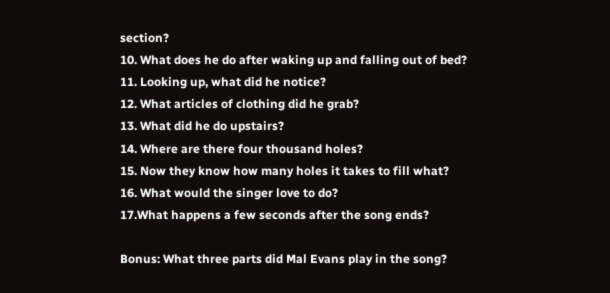section?
10. What does he do after waking up and falling out of bed?
11. Looking up, what did he notice?
12. What articles of clothing did he grab?
13. What did he do upstairs?
14. Where are there four thousand holes?
15. Now they know how many holes it takes to fill what?
16. What would the singer love to do?
17.What happens a few seconds after the song ends?

Bonus: What three parts did Mal Evans play in the song?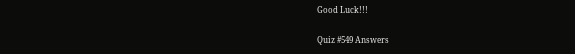Good Luck!!!

Quiz #549 Answers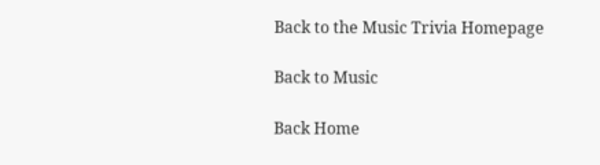Back to the Music Trivia Homepage

Back to Music

Back Home